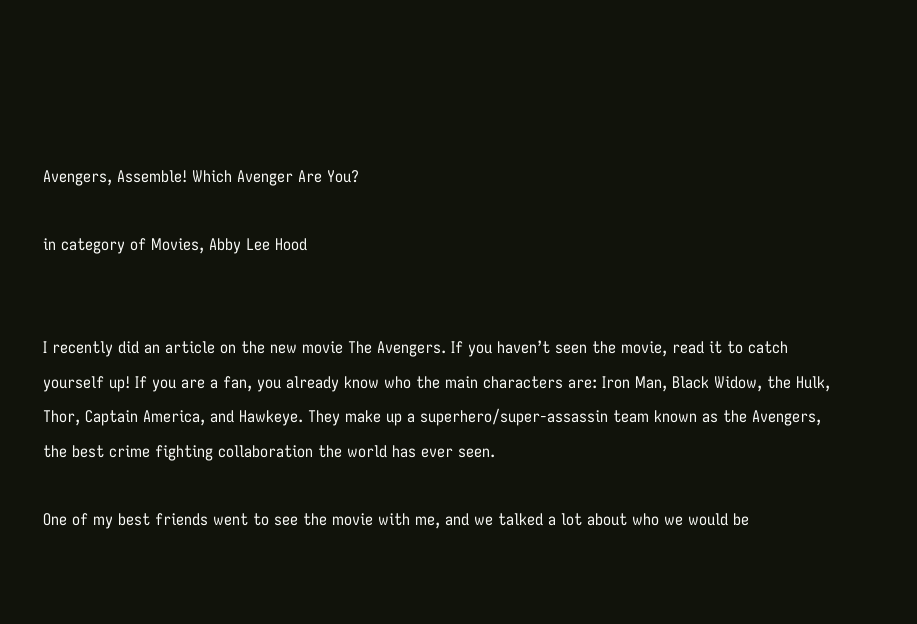Avengers, Assemble! Which Avenger Are You?

in category of Movies, Abby Lee Hood


I recently did an article on the new movie The Avengers. If you haven’t seen the movie, read it to catch yourself up! If you are a fan, you already know who the main characters are: Iron Man, Black Widow, the Hulk, Thor, Captain America, and Hawkeye. They make up a superhero/super-assassin team known as the Avengers, the best crime fighting collaboration the world has ever seen.

One of my best friends went to see the movie with me, and we talked a lot about who we would be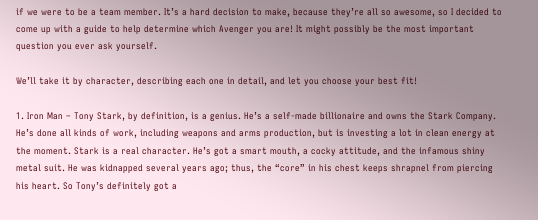if we were to be a team member. It’s a hard decision to make, because they’re all so awesome, so I decided to come up with a guide to help determine which Avenger you are! It might possibly be the most important question you ever ask yourself.

We’ll take it by character, describing each one in detail, and let you choose your best fit!

1. Iron Man – Tony Stark, by definition, is a genius. He’s a self-made billionaire and owns the Stark Company. He’s done all kinds of work, including weapons and arms production, but is investing a lot in clean energy at the moment. Stark is a real character. He’s got a smart mouth, a cocky attitude, and the infamous shiny metal suit. He was kidnapped several years ago; thus, the “core” in his chest keeps shrapnel from piercing his heart. So Tony’s definitely got a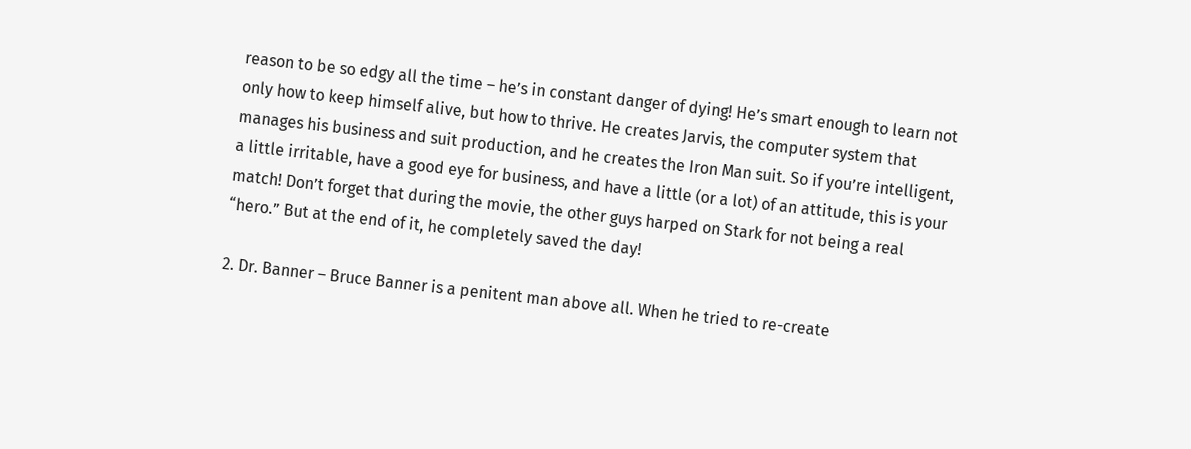reason to be so edgy all the time – he’s in constant danger of dying! He’s smart enough to learn not only how to keep himself alive, but how to thrive. He creates Jarvis, the computer system that manages his business and suit production, and he creates the Iron Man suit. So if you’re intelligent, a little irritable, have a good eye for business, and have a little (or a lot) of an attitude, this is your match! Don’t forget that during the movie, the other guys harped on Stark for not being a real “hero.” But at the end of it, he completely saved the day!

2. Dr. Banner – Bruce Banner is a penitent man above all. When he tried to re-create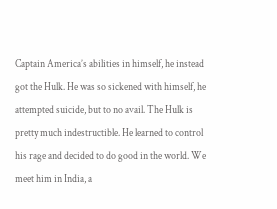Captain America’s abilities in himself, he instead got the Hulk. He was so sickened with himself, he attempted suicide, but to no avail. The Hulk is pretty much indestructible. He learned to control his rage and decided to do good in the world. We meet him in India, a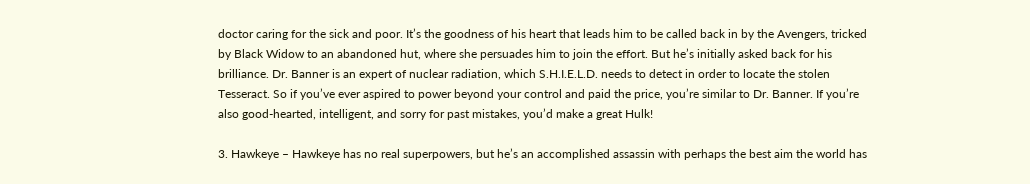doctor caring for the sick and poor. It’s the goodness of his heart that leads him to be called back in by the Avengers, tricked by Black Widow to an abandoned hut, where she persuades him to join the effort. But he’s initially asked back for his brilliance. Dr. Banner is an expert of nuclear radiation, which S.H.I.E.L.D. needs to detect in order to locate the stolen Tesseract. So if you’ve ever aspired to power beyond your control and paid the price, you’re similar to Dr. Banner. If you’re also good-hearted, intelligent, and sorry for past mistakes, you’d make a great Hulk!

3. Hawkeye – Hawkeye has no real superpowers, but he’s an accomplished assassin with perhaps the best aim the world has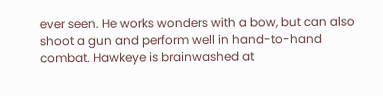ever seen. He works wonders with a bow, but can also shoot a gun and perform well in hand-to-hand combat. Hawkeye is brainwashed at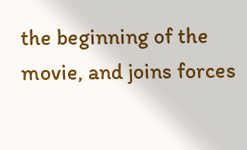the beginning of the movie, and joins forces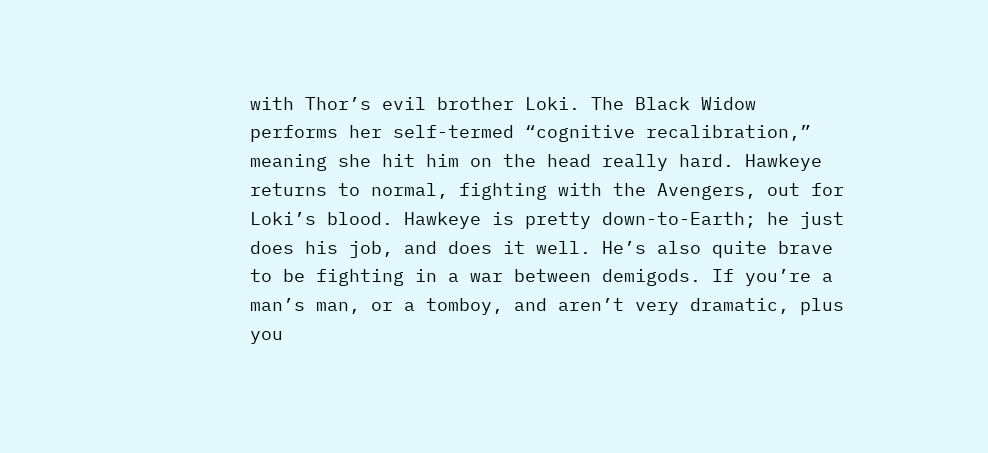with Thor’s evil brother Loki. The Black Widow performs her self-termed “cognitive recalibration,” meaning she hit him on the head really hard. Hawkeye returns to normal, fighting with the Avengers, out for Loki’s blood. Hawkeye is pretty down-to-Earth; he just does his job, and does it well. He’s also quite brave to be fighting in a war between demigods. If you’re a man’s man, or a tomboy, and aren’t very dramatic, plus you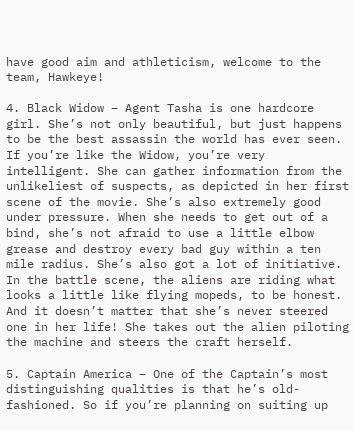have good aim and athleticism, welcome to the team, Hawkeye!

4. Black Widow – Agent Tasha is one hardcore girl. She’s not only beautiful, but just happens to be the best assassin the world has ever seen. If you’re like the Widow, you’re very intelligent. She can gather information from the unlikeliest of suspects, as depicted in her first scene of the movie. She’s also extremely good under pressure. When she needs to get out of a bind, she’s not afraid to use a little elbow grease and destroy every bad guy within a ten mile radius. She’s also got a lot of initiative. In the battle scene, the aliens are riding what looks a little like flying mopeds, to be honest. And it doesn’t matter that she’s never steered one in her life! She takes out the alien piloting the machine and steers the craft herself.

5. Captain America – One of the Captain’s most distinguishing qualities is that he’s old-fashioned. So if you’re planning on suiting up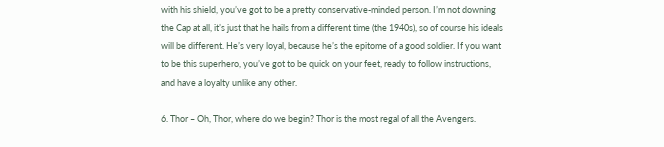with his shield, you’ve got to be a pretty conservative-minded person. I’m not downing the Cap at all, it’s just that he hails from a different time (the 1940s), so of course his ideals will be different. He’s very loyal, because he’s the epitome of a good soldier. If you want to be this superhero, you’ve got to be quick on your feet, ready to follow instructions, and have a loyalty unlike any other.

6. Thor – Oh, Thor, where do we begin? Thor is the most regal of all the Avengers.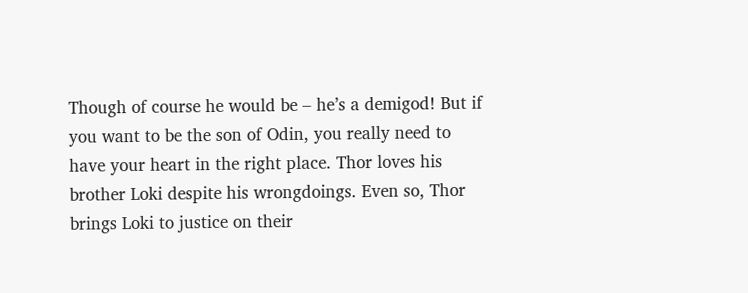Though of course he would be – he’s a demigod! But if you want to be the son of Odin, you really need to have your heart in the right place. Thor loves his brother Loki despite his wrongdoings. Even so, Thor brings Loki to justice on their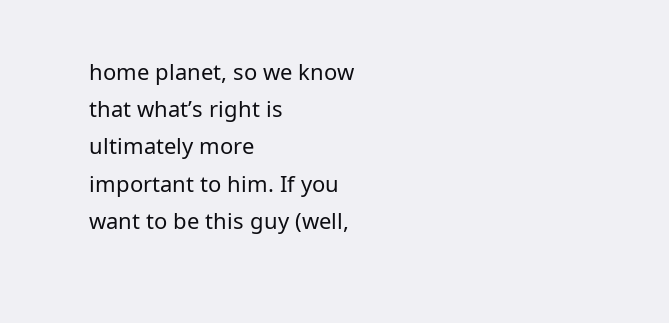home planet, so we know that what’s right is ultimately more important to him. If you want to be this guy (well,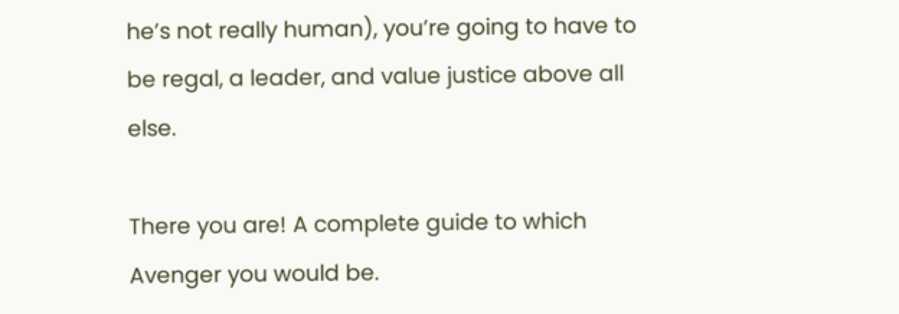he’s not really human), you’re going to have to be regal, a leader, and value justice above all else.

There you are! A complete guide to which Avenger you would be.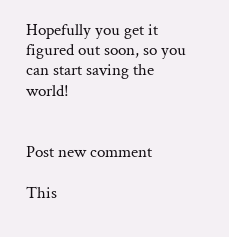Hopefully you get it figured out soon, so you can start saving the world!


Post new comment

This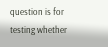question is for testing whether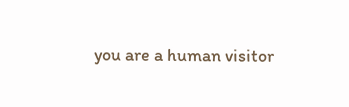you are a human visitor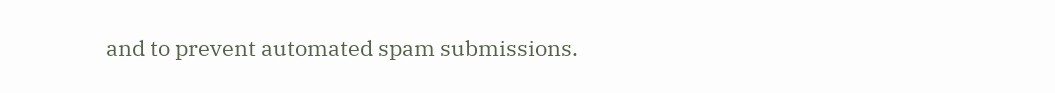and to prevent automated spam submissions.